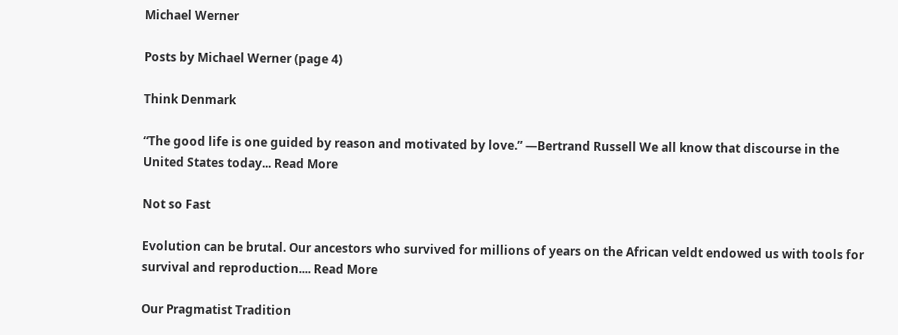Michael Werner

Posts by Michael Werner (page 4)

Think Denmark

“The good life is one guided by reason and motivated by love.” —Bertrand Russell We all know that discourse in the United States today... Read More

Not so Fast

Evolution can be brutal. Our ancestors who survived for millions of years on the African veldt endowed us with tools for survival and reproduction.... Read More

Our Pragmatist Tradition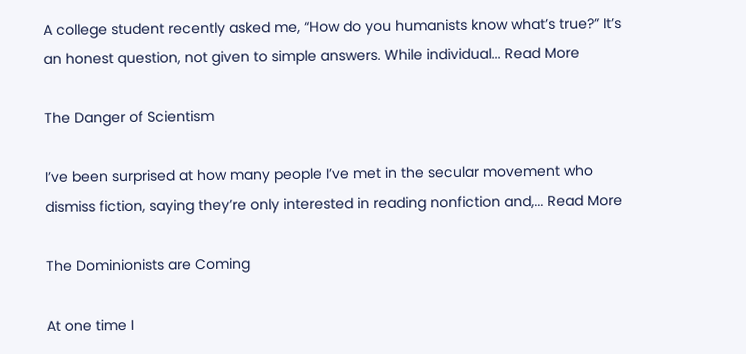A college student recently asked me, “How do you humanists know what’s true?” It’s an honest question, not given to simple answers. While individual... Read More

The Danger of Scientism

I’ve been surprised at how many people I’ve met in the secular movement who dismiss fiction, saying they’re only interested in reading nonfiction and,... Read More

The Dominionists are Coming

At one time I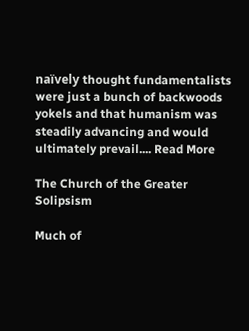naïvely thought fundamentalists were just a bunch of backwoods yokels and that humanism was steadily advancing and would ultimately prevail.... Read More

The Church of the Greater Solipsism

Much of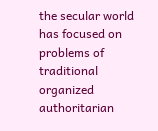the secular world has focused on problems of traditional organized authoritarian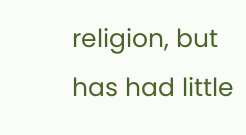religion, but has had little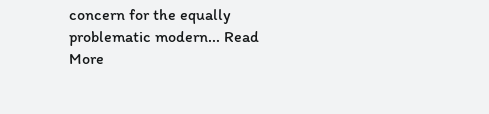concern for the equally problematic modern... Read More